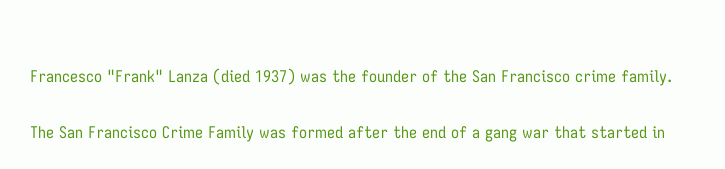Francesco "Frank" Lanza (died 1937) was the founder of the San Francisco crime family.

The San Francisco Crime Family was formed after the end of a gang war that started in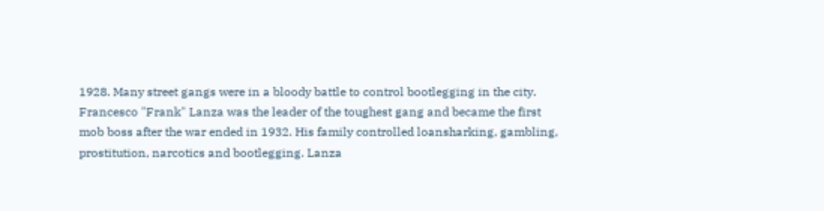1928. Many street gangs were in a bloody battle to control bootlegging in the city. Francesco "Frank" Lanza was the leader of the toughest gang and became the first mob boss after the war ended in 1932. His family controlled loansharking, gambling, prostitution, narcotics and bootlegging. Lanza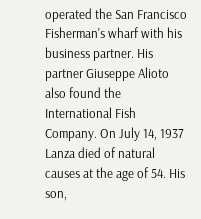operated the San Francisco Fisherman's wharf with his business partner. His partner Giuseppe Alioto also found the International Fish Company. On July 14, 1937 Lanza died of natural causes at the age of 54. His son,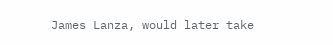James Lanza, would later take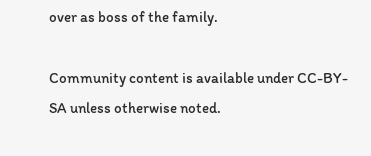over as boss of the family.

Community content is available under CC-BY-SA unless otherwise noted.